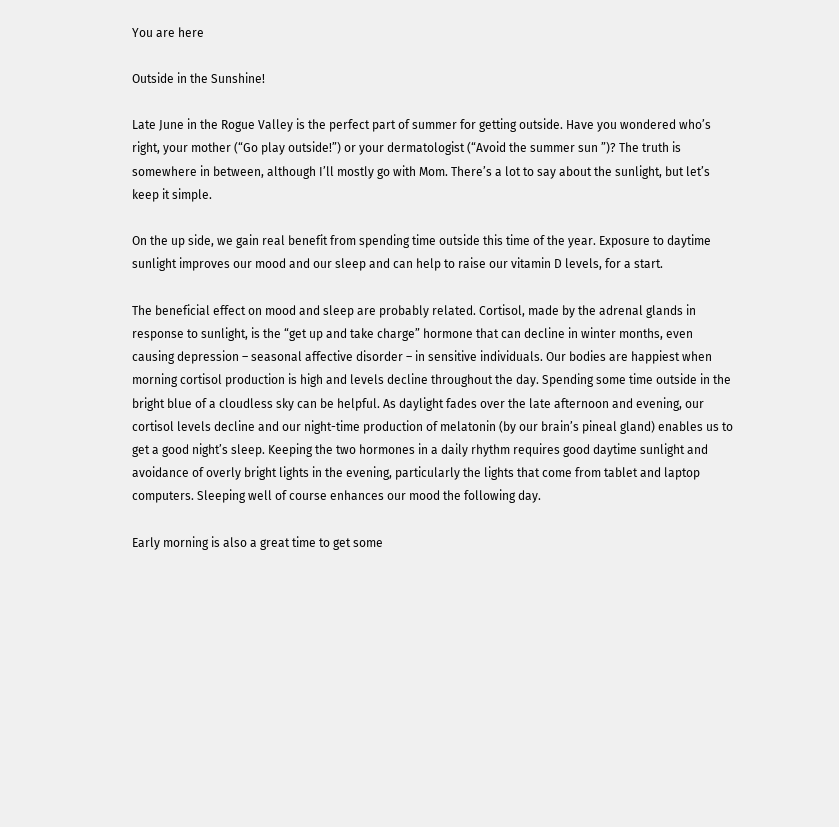You are here

Outside in the Sunshine!

Late June in the Rogue Valley is the perfect part of summer for getting outside. Have you wondered who’s right, your mother (“Go play outside!”) or your dermatologist (“Avoid the summer sun ”)? The truth is somewhere in between, although I’ll mostly go with Mom. There’s a lot to say about the sunlight, but let’s keep it simple.

On the up side, we gain real benefit from spending time outside this time of the year. Exposure to daytime sunlight improves our mood and our sleep and can help to raise our vitamin D levels, for a start.

The beneficial effect on mood and sleep are probably related. Cortisol, made by the adrenal glands in response to sunlight, is the “get up and take charge” hormone that can decline in winter months, even causing depression – seasonal affective disorder – in sensitive individuals. Our bodies are happiest when morning cortisol production is high and levels decline throughout the day. Spending some time outside in the bright blue of a cloudless sky can be helpful. As daylight fades over the late afternoon and evening, our cortisol levels decline and our night-time production of melatonin (by our brain’s pineal gland) enables us to get a good night’s sleep. Keeping the two hormones in a daily rhythm requires good daytime sunlight and avoidance of overly bright lights in the evening, particularly the lights that come from tablet and laptop computers. Sleeping well of course enhances our mood the following day.

Early morning is also a great time to get some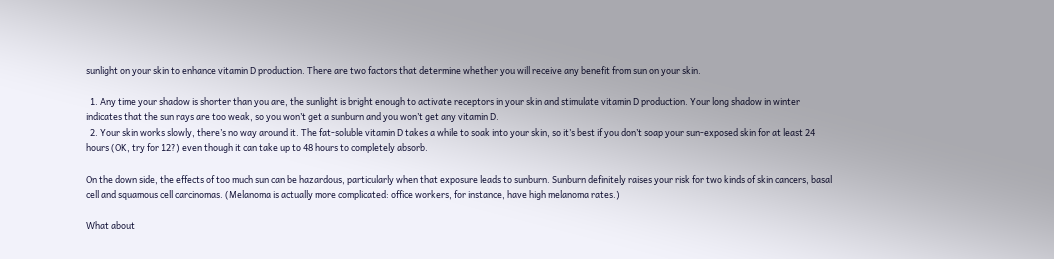sunlight on your skin to enhance vitamin D production. There are two factors that determine whether you will receive any benefit from sun on your skin.

  1. Any time your shadow is shorter than you are, the sunlight is bright enough to activate receptors in your skin and stimulate vitamin D production. Your long shadow in winter indicates that the sun rays are too weak, so you won’t get a sunburn and you won’t get any vitamin D.
  2. Your skin works slowly, there’s no way around it. The fat-soluble vitamin D takes a while to soak into your skin, so it’s best if you don’t soap your sun-exposed skin for at least 24 hours (OK, try for 12?) even though it can take up to 48 hours to completely absorb.

On the down side, the effects of too much sun can be hazardous, particularly when that exposure leads to sunburn. Sunburn definitely raises your risk for two kinds of skin cancers, basal cell and squamous cell carcinomas. (Melanoma is actually more complicated: office workers, for instance, have high melanoma rates.)

What about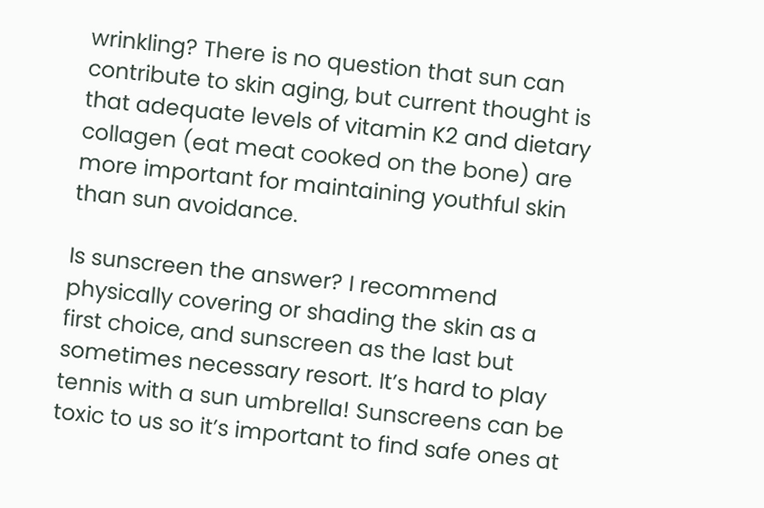wrinkling? There is no question that sun can contribute to skin aging, but current thought is that adequate levels of vitamin K2 and dietary collagen (eat meat cooked on the bone) are more important for maintaining youthful skin than sun avoidance.

Is sunscreen the answer? I recommend physically covering or shading the skin as a first choice, and sunscreen as the last but sometimes necessary resort. It’s hard to play tennis with a sun umbrella! Sunscreens can be toxic to us so it’s important to find safe ones at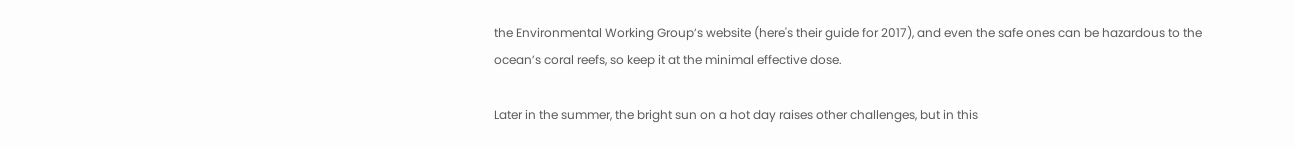the Environmental Working Group’s website (here's their guide for 2017), and even the safe ones can be hazardous to the ocean’s coral reefs, so keep it at the minimal effective dose.

Later in the summer, the bright sun on a hot day raises other challenges, but in this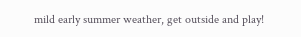mild early summer weather, get outside and play!